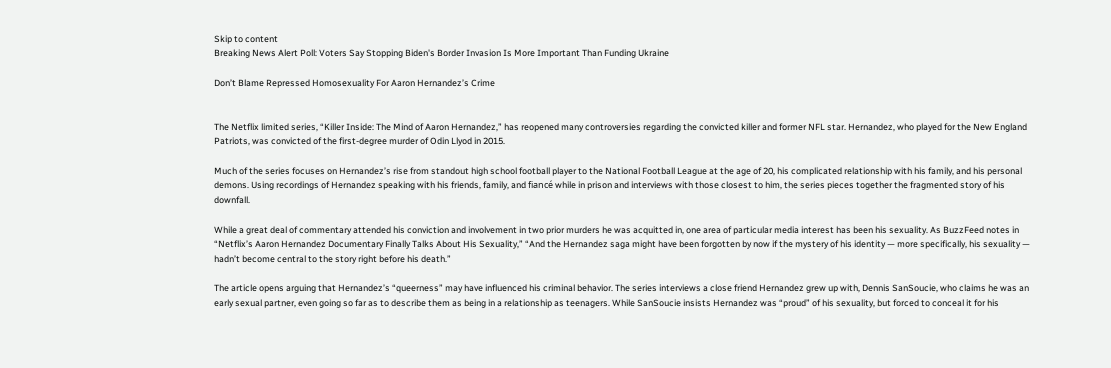Skip to content
Breaking News Alert Poll: Voters Say Stopping Biden's Border Invasion Is More Important Than Funding Ukraine

Don’t Blame Repressed Homosexuality For Aaron Hernandez’s Crime


The Netflix limited series, “Killer Inside: The Mind of Aaron Hernandez,” has reopened many controversies regarding the convicted killer and former NFL star. Hernandez, who played for the New England Patriots, was convicted of the first-degree murder of Odin Llyod in 2015.

Much of the series focuses on Hernandez’s rise from standout high school football player to the National Football League at the age of 20, his complicated relationship with his family, and his personal demons. Using recordings of Hernandez speaking with his friends, family, and fiancé while in prison and interviews with those closest to him, the series pieces together the fragmented story of his downfall.

While a great deal of commentary attended his conviction and involvement in two prior murders he was acquitted in, one area of particular media interest has been his sexuality. As BuzzFeed notes in “Netflix’s Aaron Hernandez Documentary Finally Talks About His Sexuality,” “And the Hernandez saga might have been forgotten by now if the mystery of his identity — more specifically, his sexuality — hadn’t become central to the story right before his death.”

The article opens arguing that Hernandez’s “queerness” may have influenced his criminal behavior. The series interviews a close friend Hernandez grew up with, Dennis SanSoucie, who claims he was an early sexual partner, even going so far as to describe them as being in a relationship as teenagers. While SanSoucie insists Hernandez was “proud” of his sexuality, but forced to conceal it for his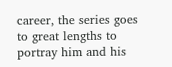career, the series goes to great lengths to portray him and his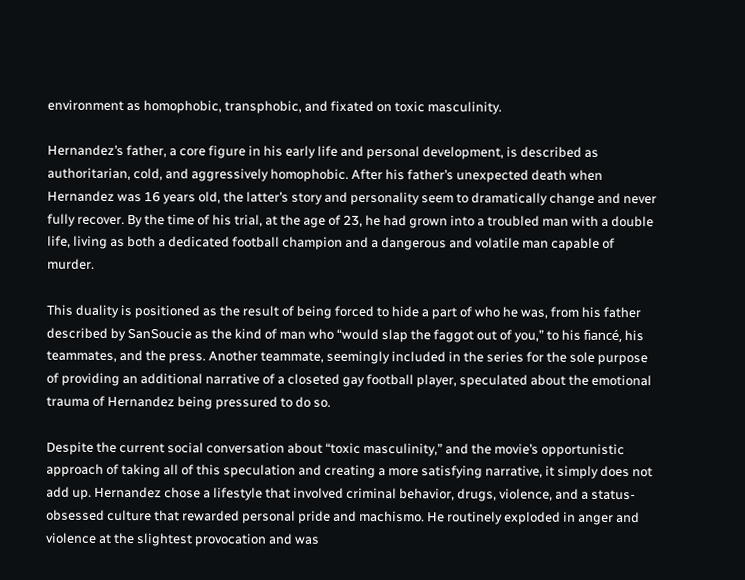environment as homophobic, transphobic, and fixated on toxic masculinity.

Hernandez’s father, a core figure in his early life and personal development, is described as authoritarian, cold, and aggressively homophobic. After his father’s unexpected death when Hernandez was 16 years old, the latter’s story and personality seem to dramatically change and never fully recover. By the time of his trial, at the age of 23, he had grown into a troubled man with a double life, living as both a dedicated football champion and a dangerous and volatile man capable of murder.

This duality is positioned as the result of being forced to hide a part of who he was, from his father described by SanSoucie as the kind of man who “would slap the faggot out of you,” to his fiancé, his teammates, and the press. Another teammate, seemingly included in the series for the sole purpose of providing an additional narrative of a closeted gay football player, speculated about the emotional trauma of Hernandez being pressured to do so.

Despite the current social conversation about “toxic masculinity,” and the movie’s opportunistic approach of taking all of this speculation and creating a more satisfying narrative, it simply does not add up. Hernandez chose a lifestyle that involved criminal behavior, drugs, violence, and a status-obsessed culture that rewarded personal pride and machismo. He routinely exploded in anger and violence at the slightest provocation and was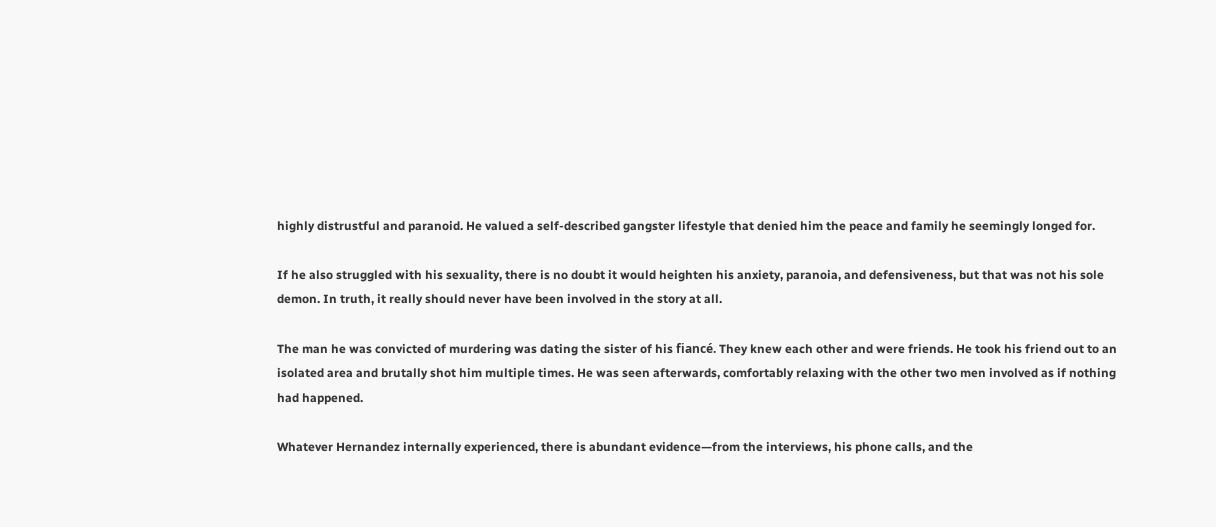highly distrustful and paranoid. He valued a self-described gangster lifestyle that denied him the peace and family he seemingly longed for.

If he also struggled with his sexuality, there is no doubt it would heighten his anxiety, paranoia, and defensiveness, but that was not his sole demon. In truth, it really should never have been involved in the story at all.

The man he was convicted of murdering was dating the sister of his fiancé. They knew each other and were friends. He took his friend out to an isolated area and brutally shot him multiple times. He was seen afterwards, comfortably relaxing with the other two men involved as if nothing had happened.

Whatever Hernandez internally experienced, there is abundant evidence—from the interviews, his phone calls, and the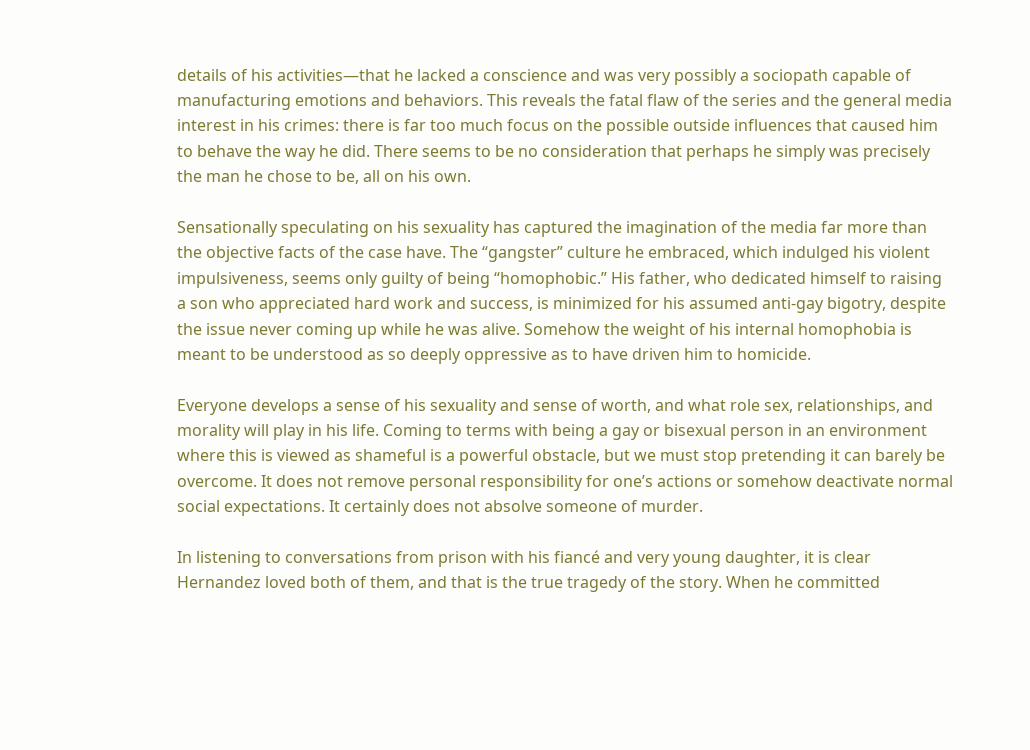details of his activities—that he lacked a conscience and was very possibly a sociopath capable of manufacturing emotions and behaviors. This reveals the fatal flaw of the series and the general media interest in his crimes: there is far too much focus on the possible outside influences that caused him to behave the way he did. There seems to be no consideration that perhaps he simply was precisely the man he chose to be, all on his own.

Sensationally speculating on his sexuality has captured the imagination of the media far more than the objective facts of the case have. The “gangster” culture he embraced, which indulged his violent impulsiveness, seems only guilty of being “homophobic.” His father, who dedicated himself to raising a son who appreciated hard work and success, is minimized for his assumed anti-gay bigotry, despite the issue never coming up while he was alive. Somehow the weight of his internal homophobia is meant to be understood as so deeply oppressive as to have driven him to homicide.

Everyone develops a sense of his sexuality and sense of worth, and what role sex, relationships, and morality will play in his life. Coming to terms with being a gay or bisexual person in an environment where this is viewed as shameful is a powerful obstacle, but we must stop pretending it can barely be overcome. It does not remove personal responsibility for one’s actions or somehow deactivate normal social expectations. It certainly does not absolve someone of murder.

In listening to conversations from prison with his fiancé and very young daughter, it is clear Hernandez loved both of them, and that is the true tragedy of the story. When he committed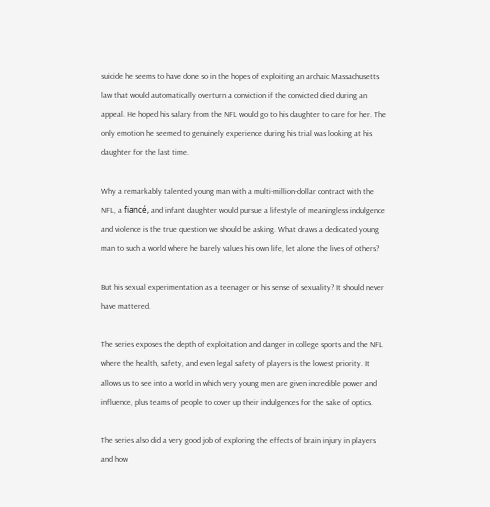suicide he seems to have done so in the hopes of exploiting an archaic Massachusetts law that would automatically overturn a conviction if the convicted died during an appeal. He hoped his salary from the NFL would go to his daughter to care for her. The only emotion he seemed to genuinely experience during his trial was looking at his daughter for the last time.

Why a remarkably talented young man with a multi-million-dollar contract with the NFL, a fiancé, and infant daughter would pursue a lifestyle of meaningless indulgence and violence is the true question we should be asking. What draws a dedicated young man to such a world where he barely values his own life, let alone the lives of others?

But his sexual experimentation as a teenager or his sense of sexuality? It should never have mattered.

The series exposes the depth of exploitation and danger in college sports and the NFL where the health, safety, and even legal safety of players is the lowest priority. It allows us to see into a world in which very young men are given incredible power and influence, plus teams of people to cover up their indulgences for the sake of optics.

The series also did a very good job of exploring the effects of brain injury in players and how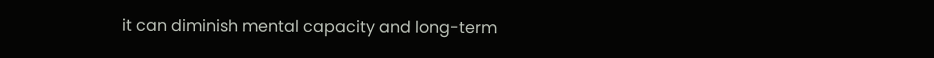it can diminish mental capacity and long-term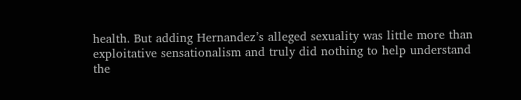health. But adding Hernandez’s alleged sexuality was little more than exploitative sensationalism and truly did nothing to help understand the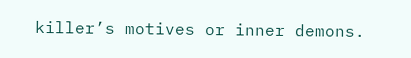killer’s motives or inner demons.